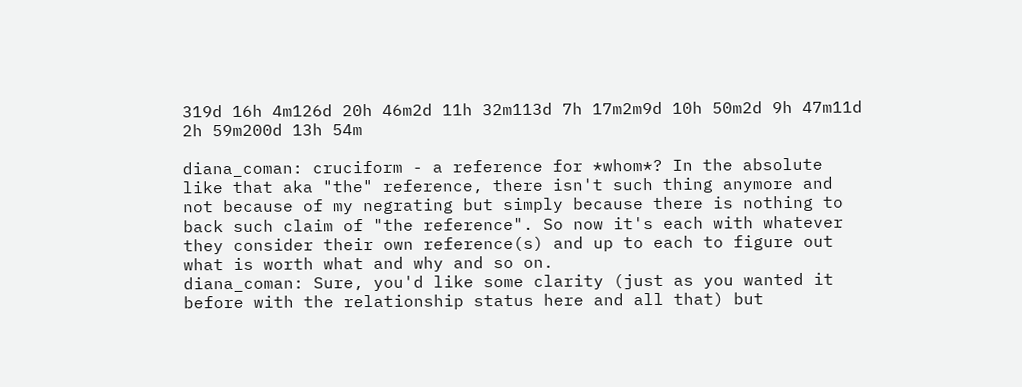319d 16h 4m126d 20h 46m2d 11h 32m113d 7h 17m2m9d 10h 50m2d 9h 47m11d 2h 59m200d 13h 54m

diana_coman: cruciform - a reference for *whom*? In the absolute like that aka "the" reference, there isn't such thing anymore and not because of my negrating but simply because there is nothing to back such claim of "the reference". So now it's each with whatever they consider their own reference(s) and up to each to figure out what is worth what and why and so on.
diana_coman: Sure, you'd like some clarity (just as you wanted it before with the relationship status here and all that) but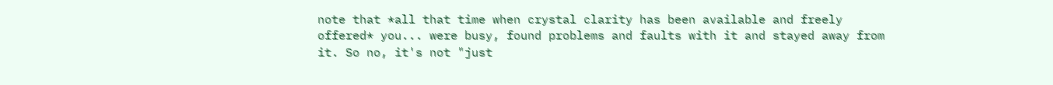note that *all that time when crystal clarity has been available and freely offered* you... were busy, found problems and faults with it and stayed away from it. So no, it's not "just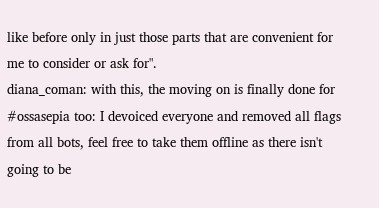like before only in just those parts that are convenient for me to consider or ask for".
diana_coman: with this, the moving on is finally done for #ossasepia too: I devoiced everyone and removed all flags from all bots, feel free to take them offline as there isn't going to be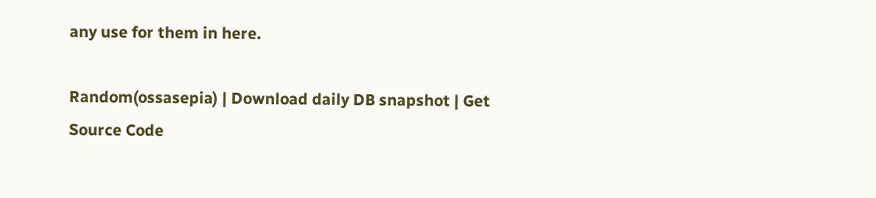any use for them in here.

Random(ossasepia) | Download daily DB snapshot | Get Source Code